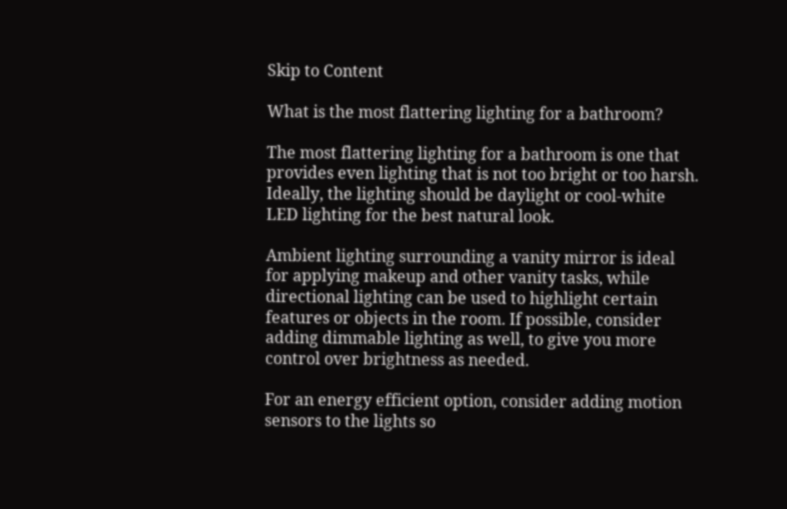Skip to Content

What is the most flattering lighting for a bathroom?

The most flattering lighting for a bathroom is one that provides even lighting that is not too bright or too harsh. Ideally, the lighting should be daylight or cool-white LED lighting for the best natural look.

Ambient lighting surrounding a vanity mirror is ideal for applying makeup and other vanity tasks, while directional lighting can be used to highlight certain features or objects in the room. If possible, consider adding dimmable lighting as well, to give you more control over brightness as needed.

For an energy efficient option, consider adding motion sensors to the lights so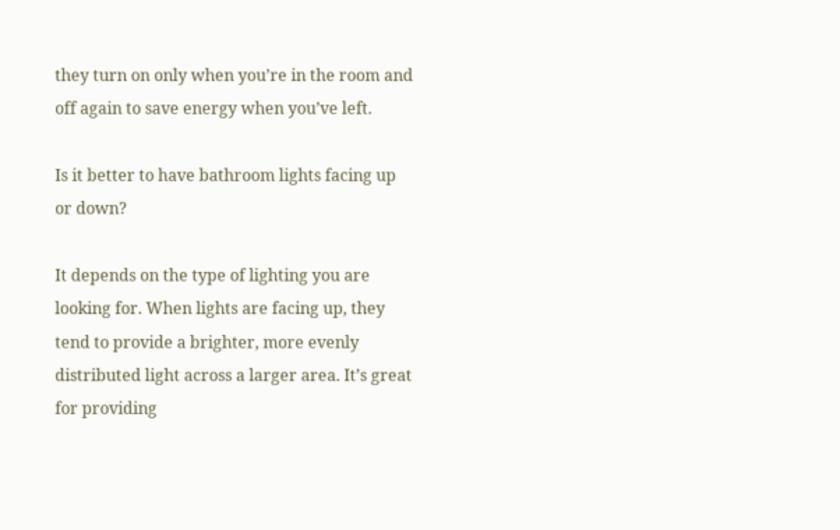they turn on only when you’re in the room and off again to save energy when you’ve left.

Is it better to have bathroom lights facing up or down?

It depends on the type of lighting you are looking for. When lights are facing up, they tend to provide a brighter, more evenly distributed light across a larger area. It’s great for providing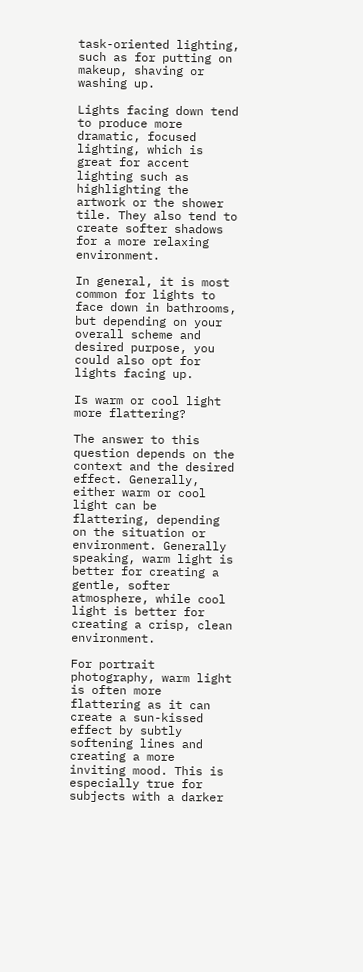task-oriented lighting, such as for putting on makeup, shaving or washing up.

Lights facing down tend to produce more dramatic, focused lighting, which is great for accent lighting such as highlighting the artwork or the shower tile. They also tend to create softer shadows for a more relaxing environment.

In general, it is most common for lights to face down in bathrooms, but depending on your overall scheme and desired purpose, you could also opt for lights facing up.

Is warm or cool light more flattering?

The answer to this question depends on the context and the desired effect. Generally, either warm or cool light can be flattering, depending on the situation or environment. Generally speaking, warm light is better for creating a gentle, softer atmosphere, while cool light is better for creating a crisp, clean environment.

For portrait photography, warm light is often more flattering as it can create a sun-kissed effect by subtly softening lines and creating a more inviting mood. This is especially true for subjects with a darker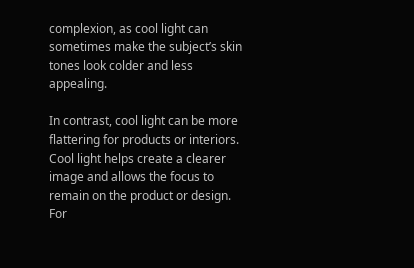complexion, as cool light can sometimes make the subject’s skin tones look colder and less appealing.

In contrast, cool light can be more flattering for products or interiors. Cool light helps create a clearer image and allows the focus to remain on the product or design. For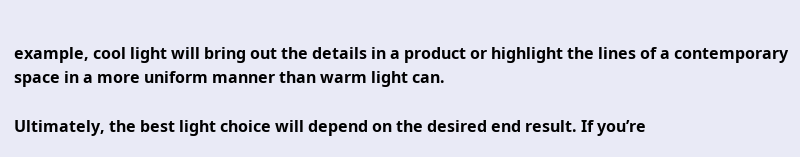example, cool light will bring out the details in a product or highlight the lines of a contemporary space in a more uniform manner than warm light can.

Ultimately, the best light choice will depend on the desired end result. If you’re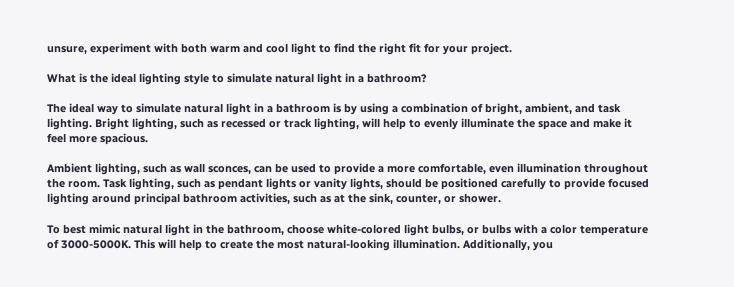unsure, experiment with both warm and cool light to find the right fit for your project.

What is the ideal lighting style to simulate natural light in a bathroom?

The ideal way to simulate natural light in a bathroom is by using a combination of bright, ambient, and task lighting. Bright lighting, such as recessed or track lighting, will help to evenly illuminate the space and make it feel more spacious.

Ambient lighting, such as wall sconces, can be used to provide a more comfortable, even illumination throughout the room. Task lighting, such as pendant lights or vanity lights, should be positioned carefully to provide focused lighting around principal bathroom activities, such as at the sink, counter, or shower.

To best mimic natural light in the bathroom, choose white-colored light bulbs, or bulbs with a color temperature of 3000-5000K. This will help to create the most natural-looking illumination. Additionally, you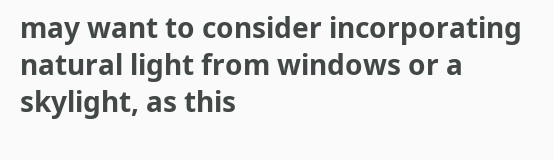may want to consider incorporating natural light from windows or a skylight, as this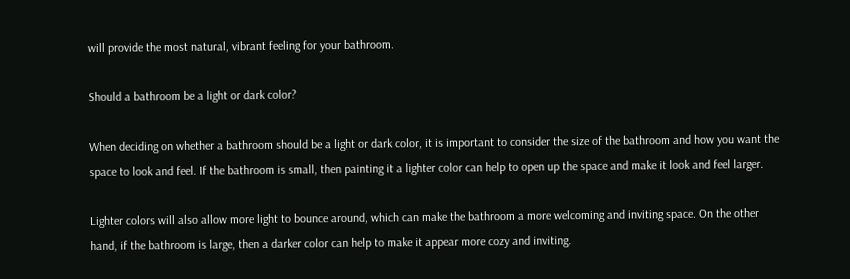will provide the most natural, vibrant feeling for your bathroom.

Should a bathroom be a light or dark color?

When deciding on whether a bathroom should be a light or dark color, it is important to consider the size of the bathroom and how you want the space to look and feel. If the bathroom is small, then painting it a lighter color can help to open up the space and make it look and feel larger.

Lighter colors will also allow more light to bounce around, which can make the bathroom a more welcoming and inviting space. On the other hand, if the bathroom is large, then a darker color can help to make it appear more cozy and inviting.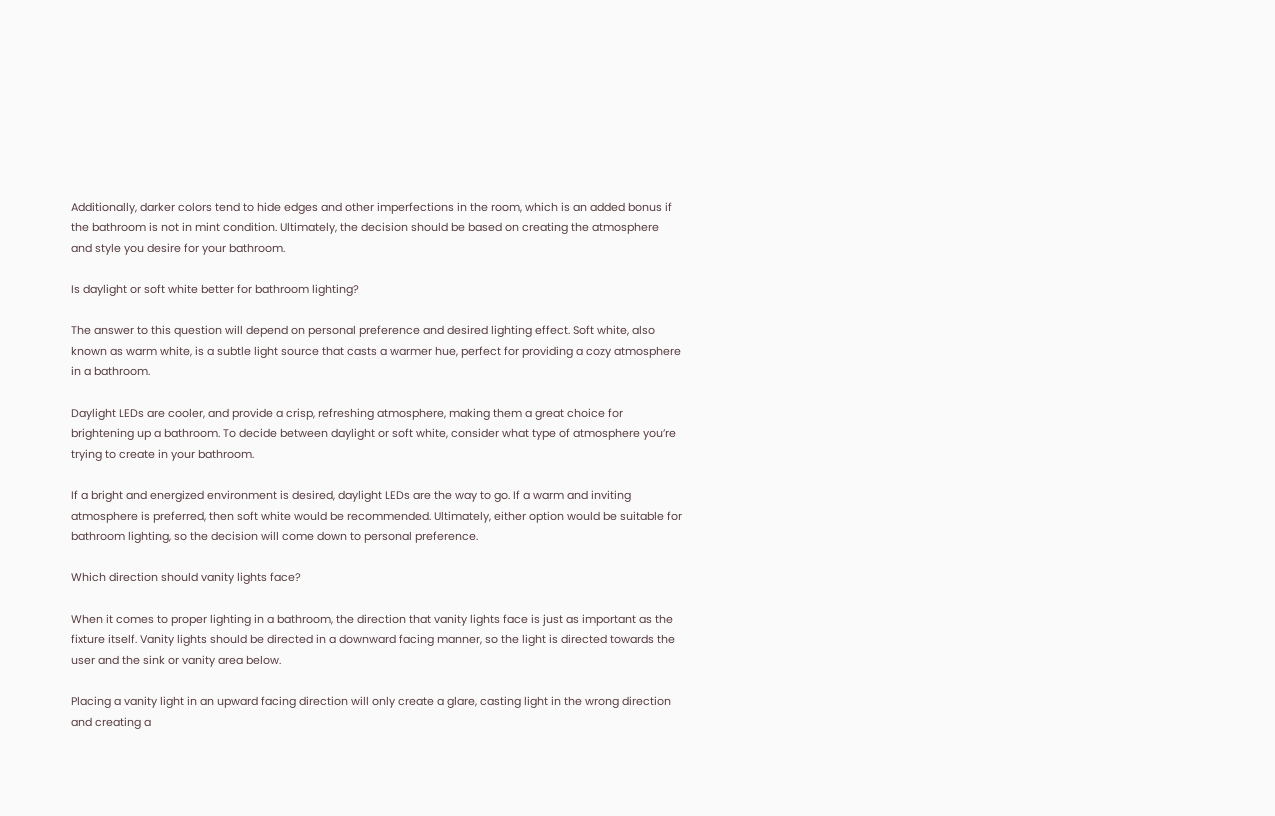Additionally, darker colors tend to hide edges and other imperfections in the room, which is an added bonus if the bathroom is not in mint condition. Ultimately, the decision should be based on creating the atmosphere and style you desire for your bathroom.

Is daylight or soft white better for bathroom lighting?

The answer to this question will depend on personal preference and desired lighting effect. Soft white, also known as warm white, is a subtle light source that casts a warmer hue, perfect for providing a cozy atmosphere in a bathroom.

Daylight LEDs are cooler, and provide a crisp, refreshing atmosphere, making them a great choice for brightening up a bathroom. To decide between daylight or soft white, consider what type of atmosphere you’re trying to create in your bathroom.

If a bright and energized environment is desired, daylight LEDs are the way to go. If a warm and inviting atmosphere is preferred, then soft white would be recommended. Ultimately, either option would be suitable for bathroom lighting, so the decision will come down to personal preference.

Which direction should vanity lights face?

When it comes to proper lighting in a bathroom, the direction that vanity lights face is just as important as the fixture itself. Vanity lights should be directed in a downward facing manner, so the light is directed towards the user and the sink or vanity area below.

Placing a vanity light in an upward facing direction will only create a glare, casting light in the wrong direction and creating a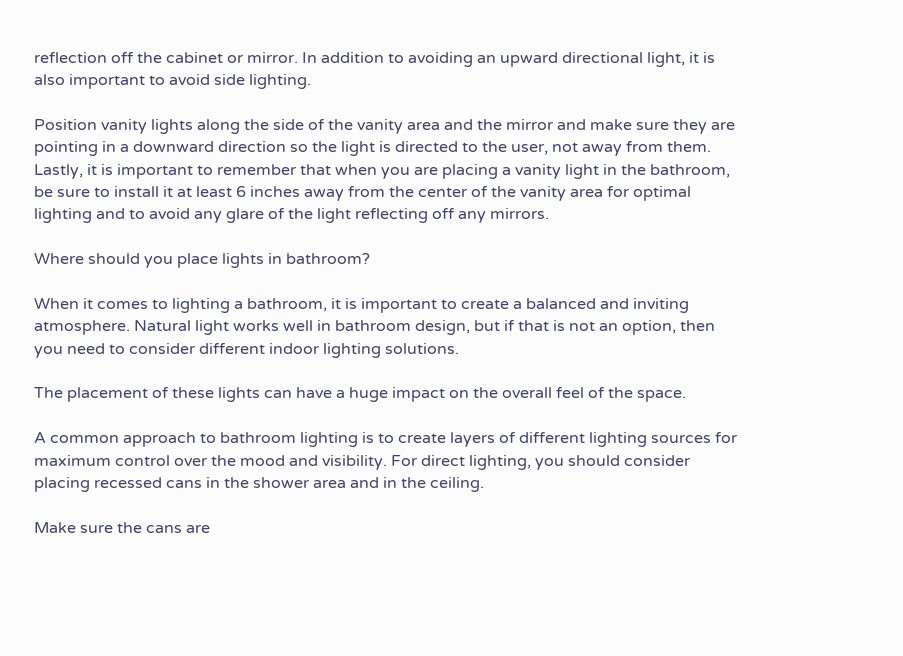reflection off the cabinet or mirror. In addition to avoiding an upward directional light, it is also important to avoid side lighting.

Position vanity lights along the side of the vanity area and the mirror and make sure they are pointing in a downward direction so the light is directed to the user, not away from them. Lastly, it is important to remember that when you are placing a vanity light in the bathroom, be sure to install it at least 6 inches away from the center of the vanity area for optimal lighting and to avoid any glare of the light reflecting off any mirrors.

Where should you place lights in bathroom?

When it comes to lighting a bathroom, it is important to create a balanced and inviting atmosphere. Natural light works well in bathroom design, but if that is not an option, then you need to consider different indoor lighting solutions.

The placement of these lights can have a huge impact on the overall feel of the space.

A common approach to bathroom lighting is to create layers of different lighting sources for maximum control over the mood and visibility. For direct lighting, you should consider placing recessed cans in the shower area and in the ceiling.

Make sure the cans are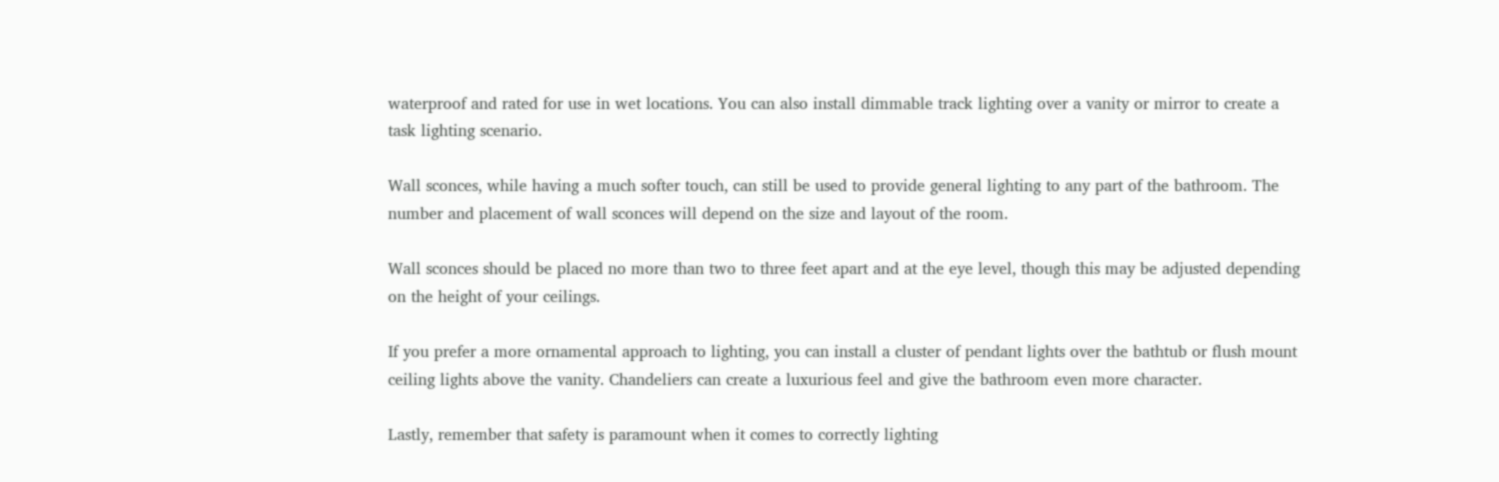waterproof and rated for use in wet locations. You can also install dimmable track lighting over a vanity or mirror to create a task lighting scenario.

Wall sconces, while having a much softer touch, can still be used to provide general lighting to any part of the bathroom. The number and placement of wall sconces will depend on the size and layout of the room.

Wall sconces should be placed no more than two to three feet apart and at the eye level, though this may be adjusted depending on the height of your ceilings.

If you prefer a more ornamental approach to lighting, you can install a cluster of pendant lights over the bathtub or flush mount ceiling lights above the vanity. Chandeliers can create a luxurious feel and give the bathroom even more character.

Lastly, remember that safety is paramount when it comes to correctly lighting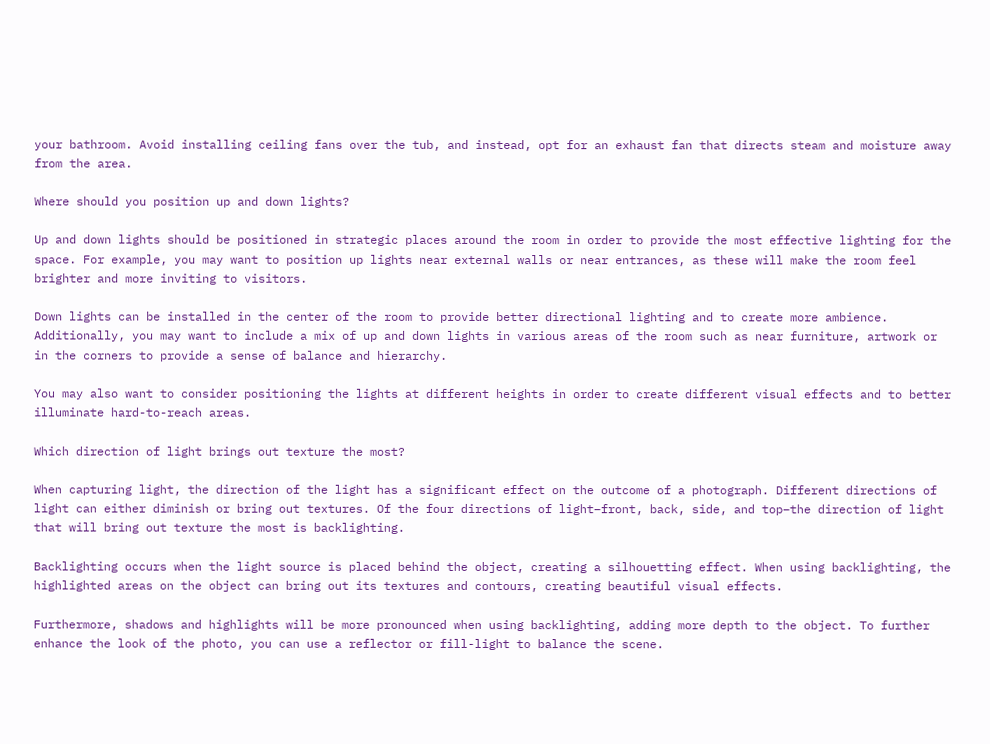your bathroom. Avoid installing ceiling fans over the tub, and instead, opt for an exhaust fan that directs steam and moisture away from the area.

Where should you position up and down lights?

Up and down lights should be positioned in strategic places around the room in order to provide the most effective lighting for the space. For example, you may want to position up lights near external walls or near entrances, as these will make the room feel brighter and more inviting to visitors.

Down lights can be installed in the center of the room to provide better directional lighting and to create more ambience. Additionally, you may want to include a mix of up and down lights in various areas of the room such as near furniture, artwork or in the corners to provide a sense of balance and hierarchy.

You may also want to consider positioning the lights at different heights in order to create different visual effects and to better illuminate hard-to-reach areas.

Which direction of light brings out texture the most?

When capturing light, the direction of the light has a significant effect on the outcome of a photograph. Different directions of light can either diminish or bring out textures. Of the four directions of light–front, back, side, and top–the direction of light that will bring out texture the most is backlighting.

Backlighting occurs when the light source is placed behind the object, creating a silhouetting effect. When using backlighting, the highlighted areas on the object can bring out its textures and contours, creating beautiful visual effects.

Furthermore, shadows and highlights will be more pronounced when using backlighting, adding more depth to the object. To further enhance the look of the photo, you can use a reflector or fill-light to balance the scene.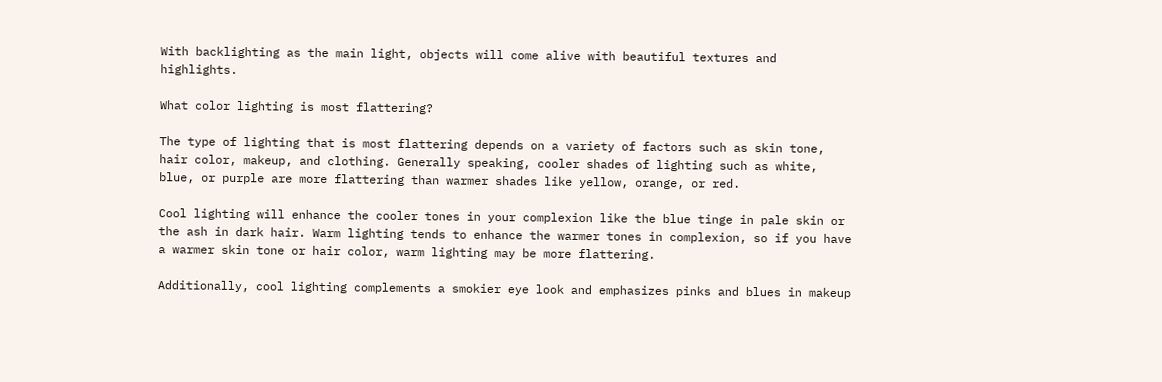With backlighting as the main light, objects will come alive with beautiful textures and highlights.

What color lighting is most flattering?

The type of lighting that is most flattering depends on a variety of factors such as skin tone, hair color, makeup, and clothing. Generally speaking, cooler shades of lighting such as white, blue, or purple are more flattering than warmer shades like yellow, orange, or red.

Cool lighting will enhance the cooler tones in your complexion like the blue tinge in pale skin or the ash in dark hair. Warm lighting tends to enhance the warmer tones in complexion, so if you have a warmer skin tone or hair color, warm lighting may be more flattering.

Additionally, cool lighting complements a smokier eye look and emphasizes pinks and blues in makeup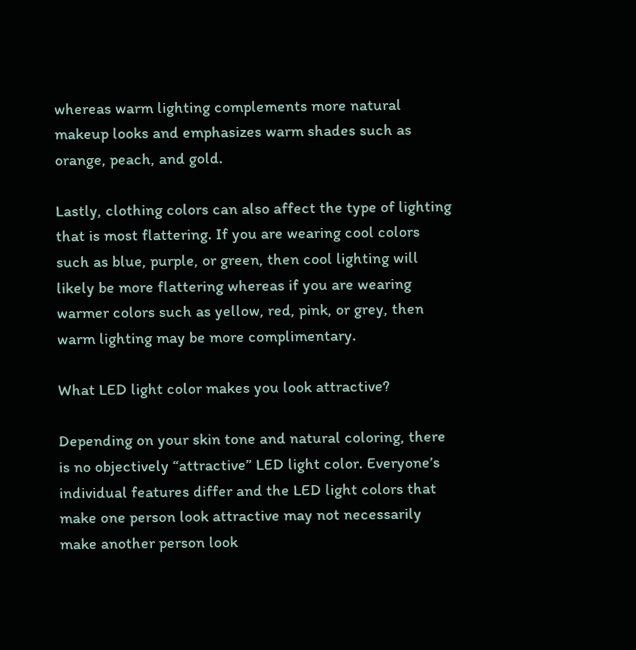whereas warm lighting complements more natural makeup looks and emphasizes warm shades such as orange, peach, and gold.

Lastly, clothing colors can also affect the type of lighting that is most flattering. If you are wearing cool colors such as blue, purple, or green, then cool lighting will likely be more flattering whereas if you are wearing warmer colors such as yellow, red, pink, or grey, then warm lighting may be more complimentary.

What LED light color makes you look attractive?

Depending on your skin tone and natural coloring, there is no objectively “attractive” LED light color. Everyone’s individual features differ and the LED light colors that make one person look attractive may not necessarily make another person look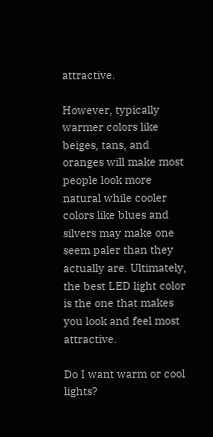attractive.

However, typically warmer colors like beiges, tans, and oranges will make most people look more natural while cooler colors like blues and silvers may make one seem paler than they actually are. Ultimately, the best LED light color is the one that makes you look and feel most attractive.

Do I want warm or cool lights?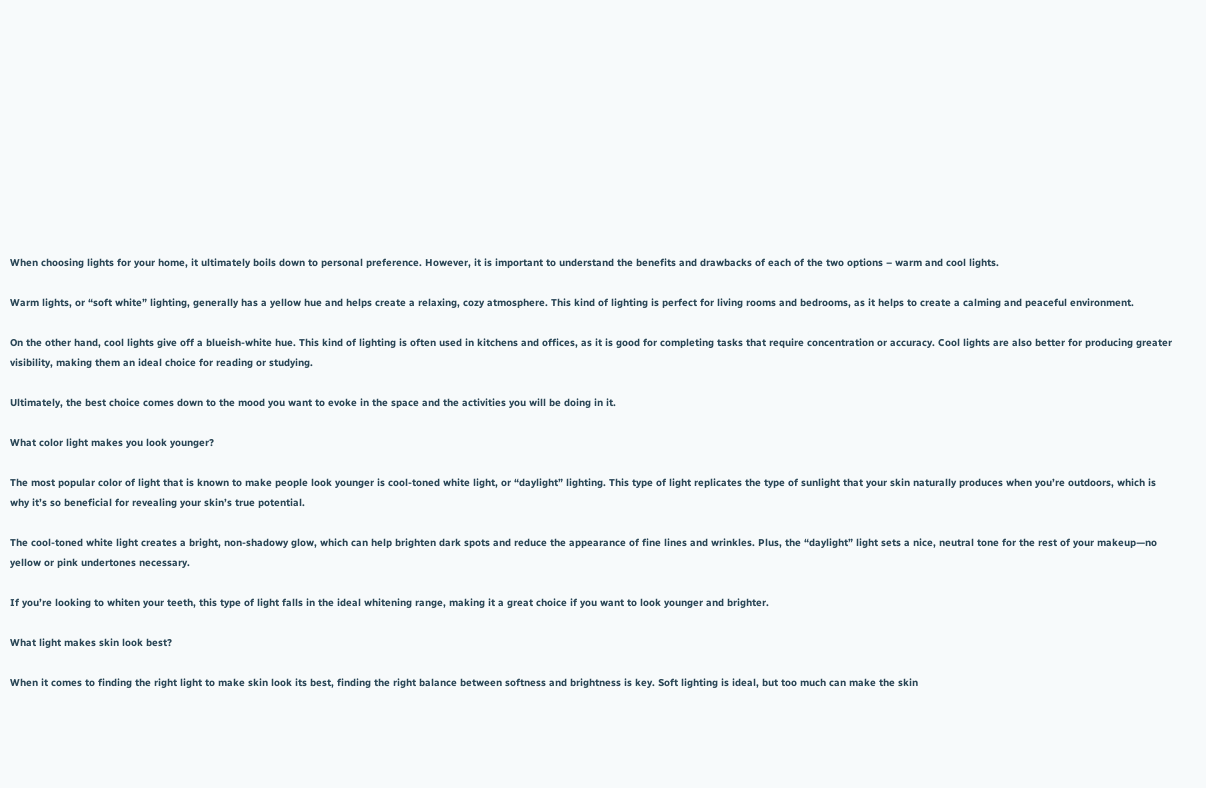When choosing lights for your home, it ultimately boils down to personal preference. However, it is important to understand the benefits and drawbacks of each of the two options – warm and cool lights.

Warm lights, or “soft white” lighting, generally has a yellow hue and helps create a relaxing, cozy atmosphere. This kind of lighting is perfect for living rooms and bedrooms, as it helps to create a calming and peaceful environment.

On the other hand, cool lights give off a blueish-white hue. This kind of lighting is often used in kitchens and offices, as it is good for completing tasks that require concentration or accuracy. Cool lights are also better for producing greater visibility, making them an ideal choice for reading or studying.

Ultimately, the best choice comes down to the mood you want to evoke in the space and the activities you will be doing in it.

What color light makes you look younger?

The most popular color of light that is known to make people look younger is cool-toned white light, or “daylight” lighting. This type of light replicates the type of sunlight that your skin naturally produces when you’re outdoors, which is why it’s so beneficial for revealing your skin’s true potential.

The cool-toned white light creates a bright, non-shadowy glow, which can help brighten dark spots and reduce the appearance of fine lines and wrinkles. Plus, the “daylight” light sets a nice, neutral tone for the rest of your makeup—no yellow or pink undertones necessary.

If you’re looking to whiten your teeth, this type of light falls in the ideal whitening range, making it a great choice if you want to look younger and brighter.

What light makes skin look best?

When it comes to finding the right light to make skin look its best, finding the right balance between softness and brightness is key. Soft lighting is ideal, but too much can make the skin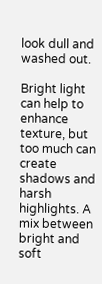look dull and washed out.

Bright light can help to enhance texture, but too much can create shadows and harsh highlights. A mix between bright and soft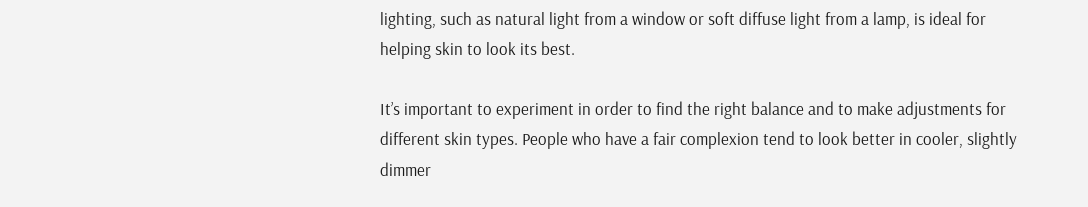lighting, such as natural light from a window or soft diffuse light from a lamp, is ideal for helping skin to look its best.

It’s important to experiment in order to find the right balance and to make adjustments for different skin types. People who have a fair complexion tend to look better in cooler, slightly dimmer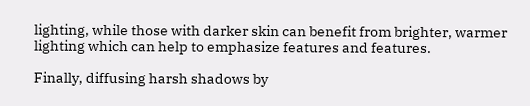lighting, while those with darker skin can benefit from brighter, warmer lighting which can help to emphasize features and features.

Finally, diffusing harsh shadows by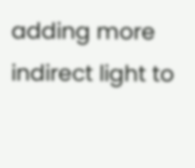adding more indirect light to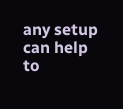any setup can help to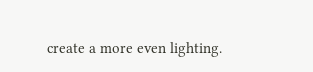create a more even lighting.